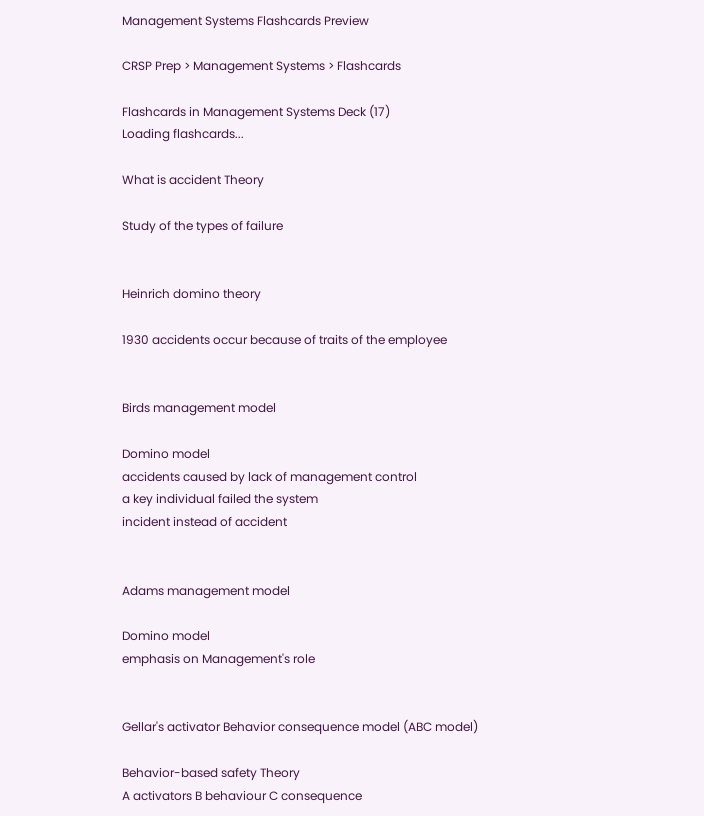Management Systems Flashcards Preview

CRSP Prep > Management Systems > Flashcards

Flashcards in Management Systems Deck (17)
Loading flashcards...

What is accident Theory

Study of the types of failure


Heinrich domino theory

1930 accidents occur because of traits of the employee


Birds management model

Domino model
accidents caused by lack of management control
a key individual failed the system
incident instead of accident


Adams management model

Domino model
emphasis on Management's role


Gellar's activator Behavior consequence model (ABC model)

Behavior-based safety Theory
A activators B behaviour C consequence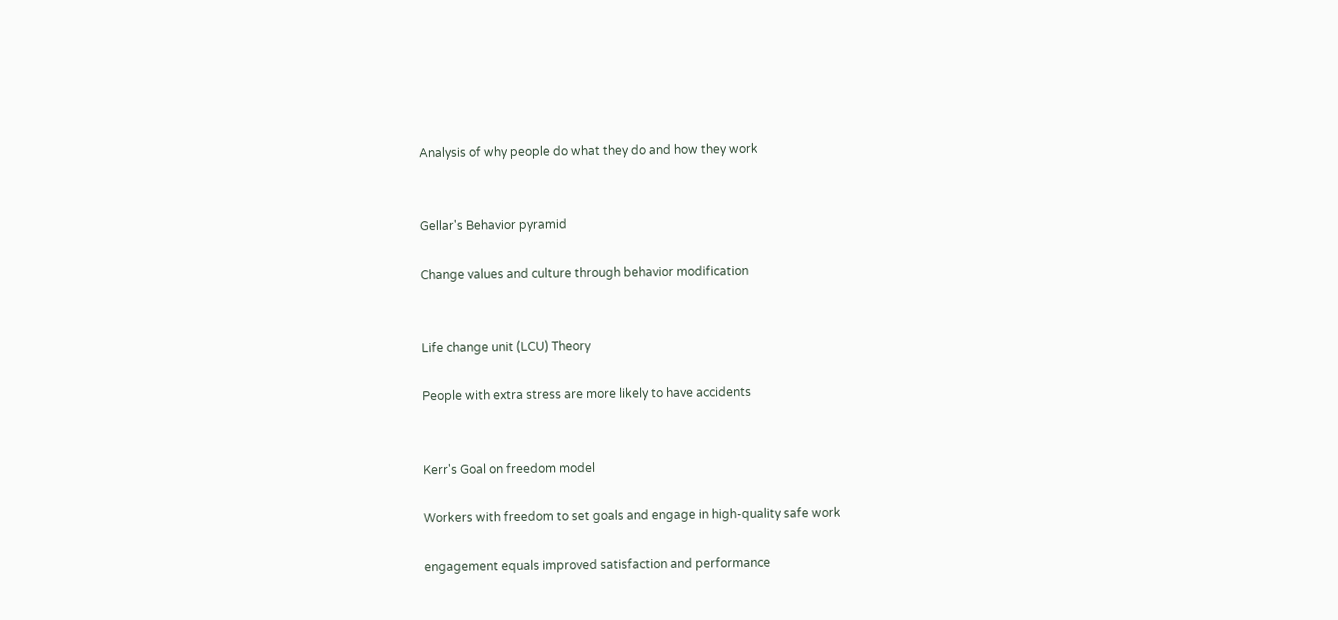Analysis of why people do what they do and how they work


Gellar's Behavior pyramid

Change values and culture through behavior modification


Life change unit (LCU) Theory

People with extra stress are more likely to have accidents


Kerr's Goal on freedom model

Workers with freedom to set goals and engage in high-quality safe work

engagement equals improved satisfaction and performance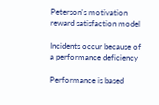Peterson's motivation reward satisfaction model

Incidents occur because of a performance deficiency

Performance is based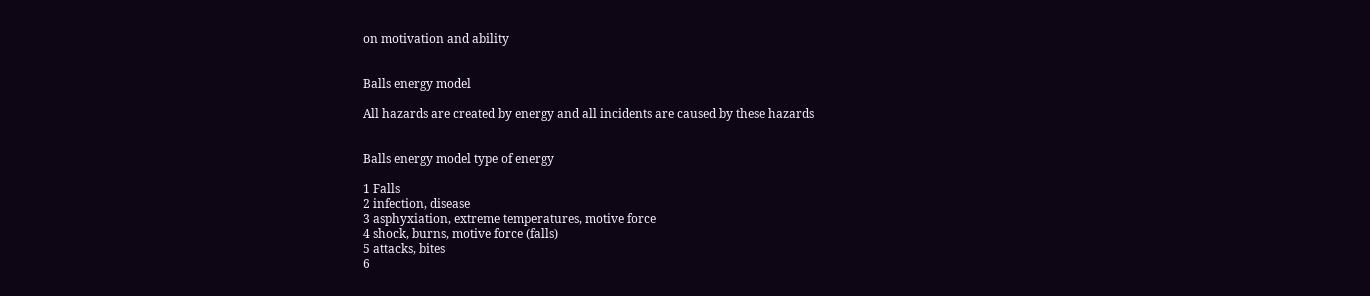on motivation and ability


Balls energy model

All hazards are created by energy and all incidents are caused by these hazards


Balls energy model type of energy

1 Falls
2 infection, disease
3 asphyxiation, extreme temperatures, motive force
4 shock, burns, motive force (falls)
5 attacks, bites
6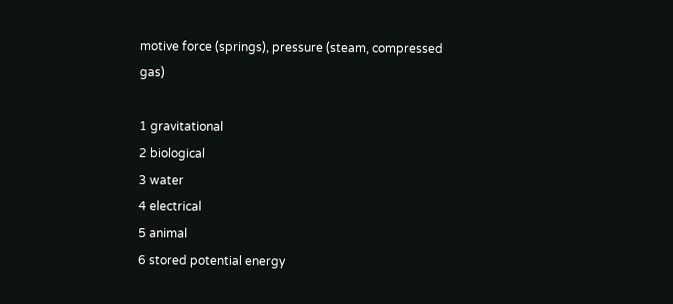motive force (springs), pressure (steam, compressed gas)

1 gravitational
2 biological
3 water
4 electrical
5 animal
6 stored potential energy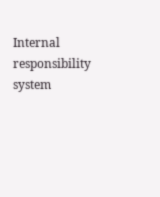Internal responsibility system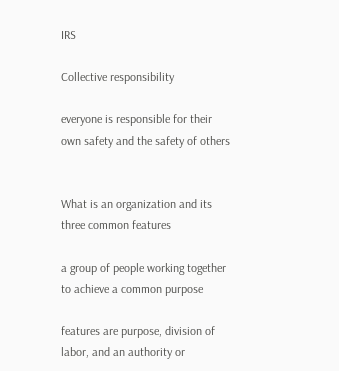IRS

Collective responsibility

everyone is responsible for their own safety and the safety of others


What is an organization and its three common features

a group of people working together to achieve a common purpose

features are purpose, division of labor, and an authority or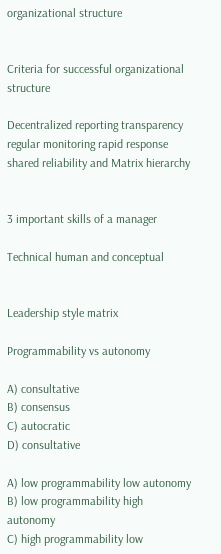organizational structure


Criteria for successful organizational structure

Decentralized reporting transparency regular monitoring rapid response shared reliability and Matrix hierarchy


3 important skills of a manager

Technical human and conceptual


Leadership style matrix

Programmability vs autonomy

A) consultative
B) consensus
C) autocratic
D) consultative

A) low programmability low autonomy
B) low programmability high autonomy
C) high programmability low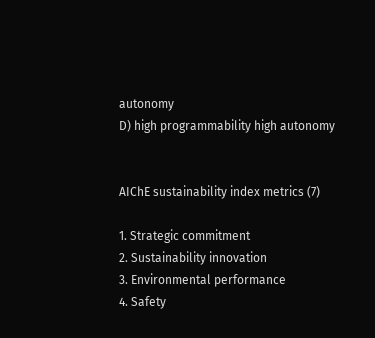autonomy
D) high programmability high autonomy


AIChE sustainability index metrics (7)

1. Strategic commitment
2. Sustainability innovation
3. Environmental performance
4. Safety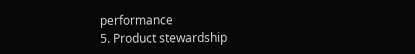performance
5. Product stewardship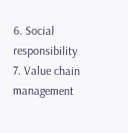6. Social responsibility
7. Value chain management